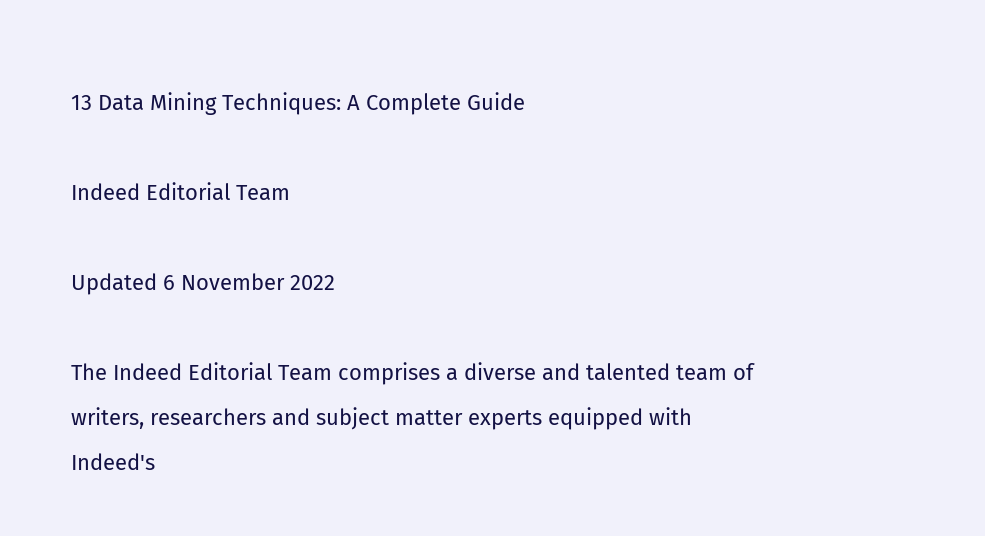13 Data Mining Techniques: A Complete Guide

Indeed Editorial Team

Updated 6 November 2022

The Indeed Editorial Team comprises a diverse and talented team of writers, researchers and subject matter experts equipped with Indeed's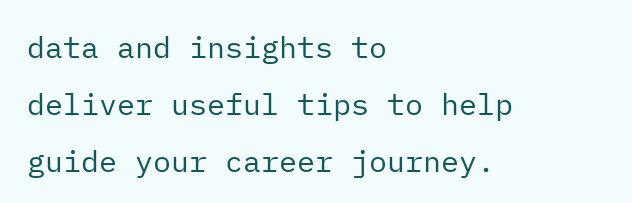data and insights to deliver useful tips to help guide your career journey.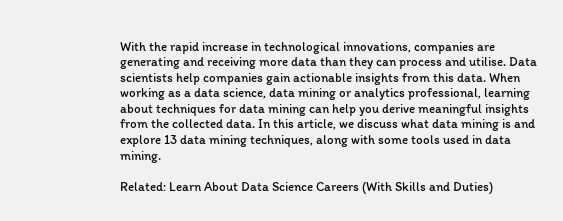With the rapid increase in technological innovations, companies are generating and receiving more data than they can process and utilise. Data scientists help companies gain actionable insights from this data. When working as a data science, data mining or analytics professional, learning about techniques for data mining can help you derive meaningful insights from the collected data. In this article, we discuss what data mining is and explore 13 data mining techniques, along with some tools used in data mining.

Related: Learn About Data Science Careers (With Skills and Duties)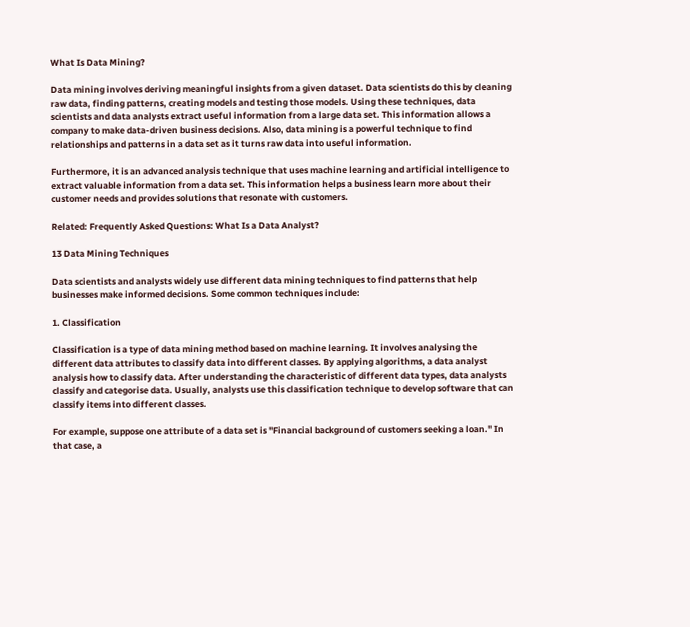What Is Data Mining?

Data mining involves deriving meaningful insights from a given dataset. Data scientists do this by cleaning raw data, finding patterns, creating models and testing those models. Using these techniques, data scientists and data analysts extract useful information from a large data set. This information allows a company to make data-driven business decisions. Also, data mining is a powerful technique to find relationships and patterns in a data set as it turns raw data into useful information.

Furthermore, it is an advanced analysis technique that uses machine learning and artificial intelligence to extract valuable information from a data set. This information helps a business learn more about their customer needs and provides solutions that resonate with customers.

Related: Frequently Asked Questions: What Is a Data Analyst?

13 Data Mining Techniques

Data scientists and analysts widely use different data mining techniques to find patterns that help businesses make informed decisions. Some common techniques include:

1. Classification

Classification is a type of data mining method based on machine learning. It involves analysing the different data attributes to classify data into different classes. By applying algorithms, a data analyst analysis how to classify data. After understanding the characteristic of different data types, data analysts classify and categorise data. Usually, analysts use this classification technique to develop software that can classify items into different classes.

For example, suppose one attribute of a data set is "Financial background of customers seeking a loan." In that case, a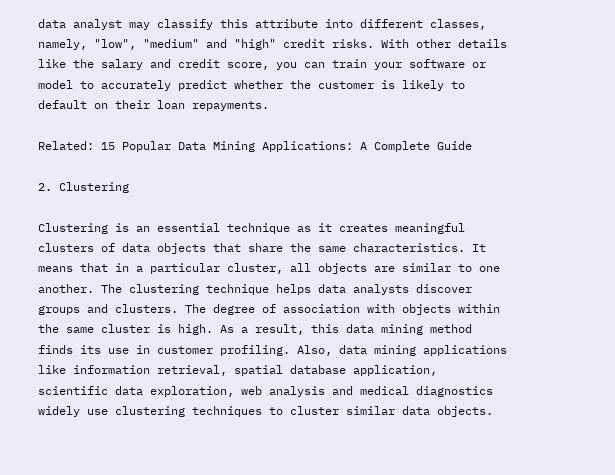data analyst may classify this attribute into different classes, namely, "low", "medium" and "high" credit risks. With other details like the salary and credit score, you can train your software or model to accurately predict whether the customer is likely to default on their loan repayments.

Related: 15 Popular Data Mining Applications: A Complete Guide

2. Clustering

Clustering is an essential technique as it creates meaningful clusters of data objects that share the same characteristics. It means that in a particular cluster, all objects are similar to one another. The clustering technique helps data analysts discover groups and clusters. The degree of association with objects within the same cluster is high. As a result, this data mining method finds its use in customer profiling. Also, data mining applications like information retrieval, spatial database application, scientific data exploration, web analysis and medical diagnostics widely use clustering techniques to cluster similar data objects.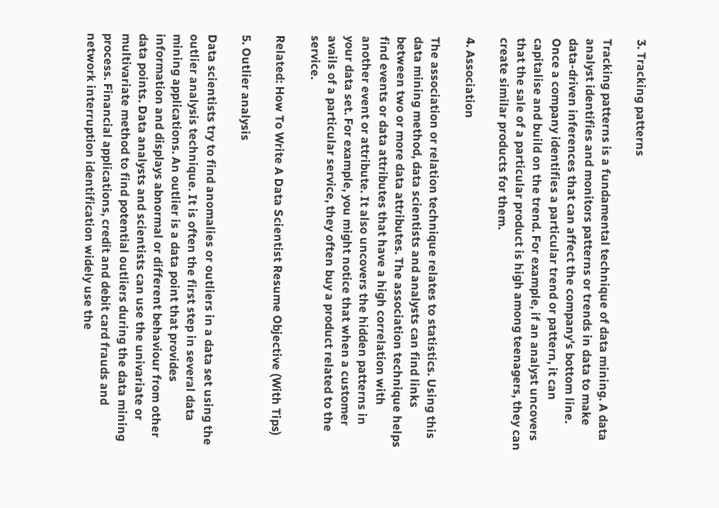3. Tracking patterns

Tracking patterns is a fundamental technique of data mining. A data analyst identifies and monitors patterns or trends in data to make data-driven inferences that can affect the company's bottom line. Once a company identifies a particular trend or pattern, it can capitalise and build on the trend. For example, if an analyst uncovers that the sale of a particular product is high among teenagers, they can create similar products for them.

4. Association

The association or relation technique relates to statistics. Using this data mining method, data scientists and analysts can find links between two or more data attributes. The association technique helps find events or data attributes that have a high correlation with another event or attribute. It also uncovers the hidden patterns in your data set. For example, you might notice that when a customer avails of a particular service, they often buy a product related to the service.

Related: How To Write A Data Scientist Resume Objective (With Tips)

5. Outlier analysis

Data scientists try to find anomalies or outliers in a data set using the outlier analysis technique. It is often the first step in several data mining applications. An outlier is a data point that provides information and displays abnormal or different behaviour from other data points. Data analysts and scientists can use the univariate or multivariate method to find potential outliers during the data mining process. Financial applications, credit and debit card frauds and network interruption identification widely use the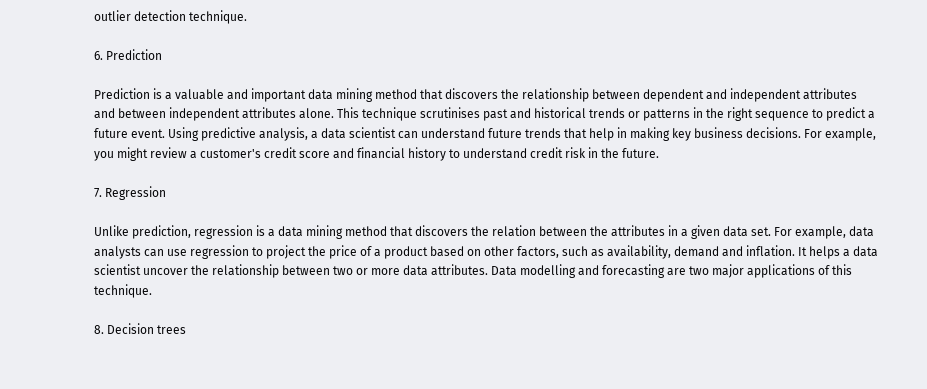outlier detection technique.

6. Prediction

Prediction is a valuable and important data mining method that discovers the relationship between dependent and independent attributes and between independent attributes alone. This technique scrutinises past and historical trends or patterns in the right sequence to predict a future event. Using predictive analysis, a data scientist can understand future trends that help in making key business decisions. For example, you might review a customer's credit score and financial history to understand credit risk in the future.

7. Regression

Unlike prediction, regression is a data mining method that discovers the relation between the attributes in a given data set. For example, data analysts can use regression to project the price of a product based on other factors, such as availability, demand and inflation. It helps a data scientist uncover the relationship between two or more data attributes. Data modelling and forecasting are two major applications of this technique.

8. Decision trees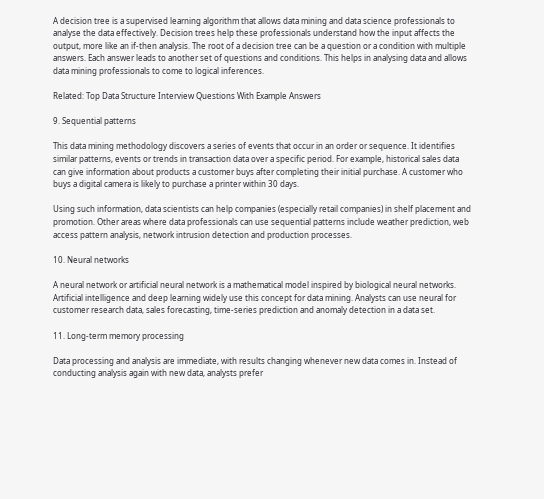A decision tree is a supervised learning algorithm that allows data mining and data science professionals to analyse the data effectively. Decision trees help these professionals understand how the input affects the output, more like an if-then analysis. The root of a decision tree can be a question or a condition with multiple answers. Each answer leads to another set of questions and conditions. This helps in analysing data and allows data mining professionals to come to logical inferences.

Related: Top Data Structure Interview Questions With Example Answers

9. Sequential patterns

This data mining methodology discovers a series of events that occur in an order or sequence. It identifies similar patterns, events or trends in transaction data over a specific period. For example, historical sales data can give information about products a customer buys after completing their initial purchase. A customer who buys a digital camera is likely to purchase a printer within 30 days.

Using such information, data scientists can help companies (especially retail companies) in shelf placement and promotion. Other areas where data professionals can use sequential patterns include weather prediction, web access pattern analysis, network intrusion detection and production processes.

10. Neural networks

A neural network or artificial neural network is a mathematical model inspired by biological neural networks. Artificial intelligence and deep learning widely use this concept for data mining. Analysts can use neural for customer research data, sales forecasting, time-series prediction and anomaly detection in a data set.

11. Long-term memory processing

Data processing and analysis are immediate, with results changing whenever new data comes in. Instead of conducting analysis again with new data, analysts prefer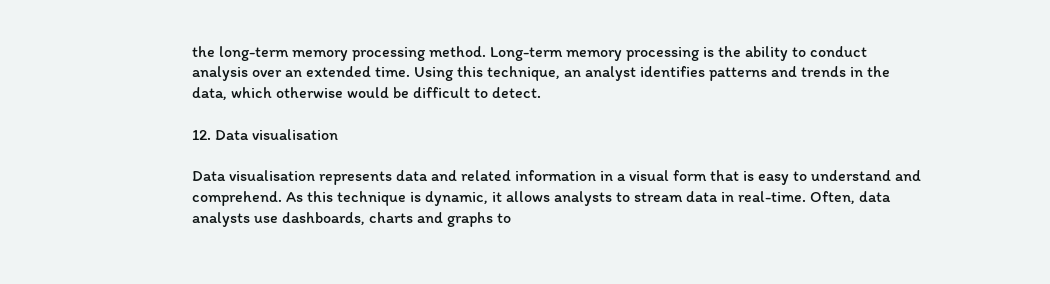the long-term memory processing method. Long-term memory processing is the ability to conduct analysis over an extended time. Using this technique, an analyst identifies patterns and trends in the data, which otherwise would be difficult to detect.

12. Data visualisation

Data visualisation represents data and related information in a visual form that is easy to understand and comprehend. As this technique is dynamic, it allows analysts to stream data in real-time. Often, data analysts use dashboards, charts and graphs to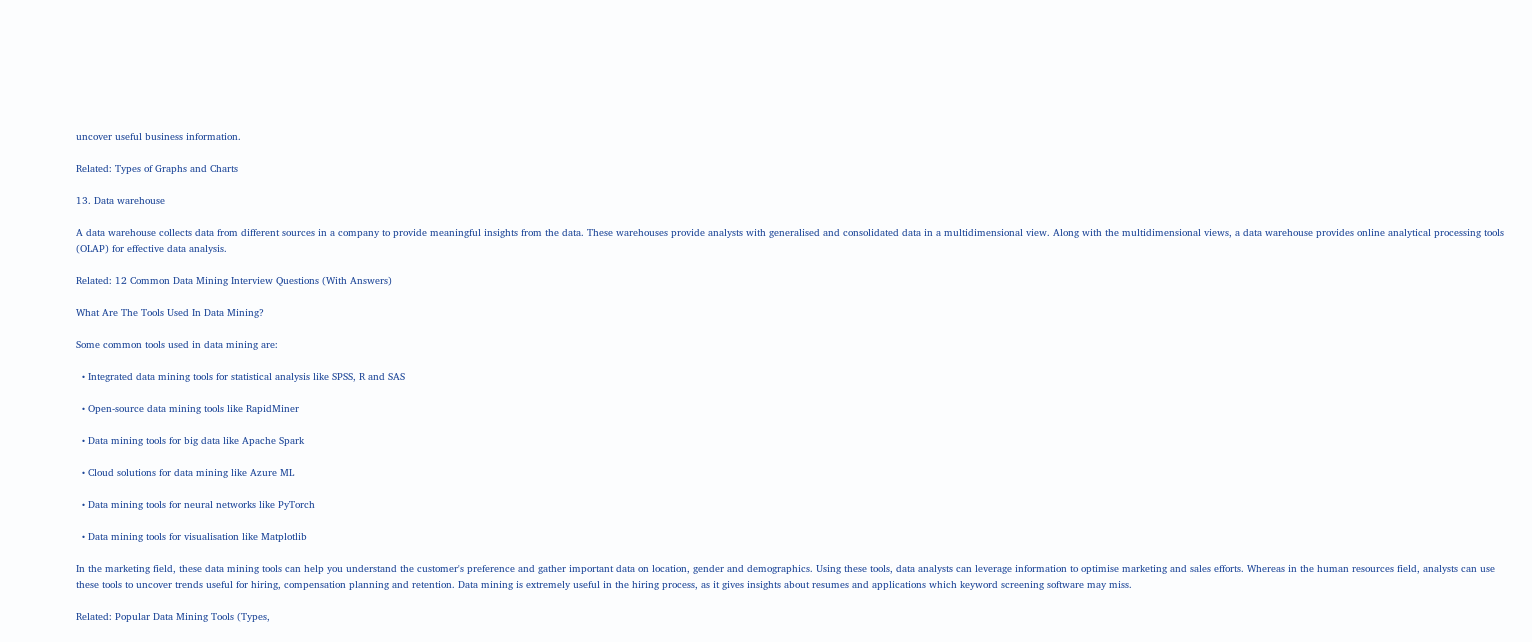uncover useful business information.

Related: Types of Graphs and Charts

13. Data warehouse

A data warehouse collects data from different sources in a company to provide meaningful insights from the data. These warehouses provide analysts with generalised and consolidated data in a multidimensional view. Along with the multidimensional views, a data warehouse provides online analytical processing tools (OLAP) for effective data analysis.

Related: 12 Common Data Mining Interview Questions (With Answers)

What Are The Tools Used In Data Mining?

Some common tools used in data mining are:

  • Integrated data mining tools for statistical analysis like SPSS, R and SAS

  • Open-source data mining tools like RapidMiner

  • Data mining tools for big data like Apache Spark

  • Cloud solutions for data mining like Azure ML

  • Data mining tools for neural networks like PyTorch

  • Data mining tools for visualisation like Matplotlib

In the marketing field, these data mining tools can help you understand the customer's preference and gather important data on location, gender and demographics. Using these tools, data analysts can leverage information to optimise marketing and sales efforts. Whereas in the human resources field, analysts can use these tools to uncover trends useful for hiring, compensation planning and retention. Data mining is extremely useful in the hiring process, as it gives insights about resumes and applications which keyword screening software may miss.

Related: Popular Data Mining Tools (Types,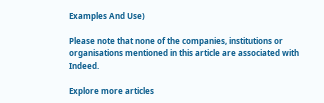Examples And Use)

Please note that none of the companies, institutions or organisations mentioned in this article are associated with Indeed.

Explore more articles